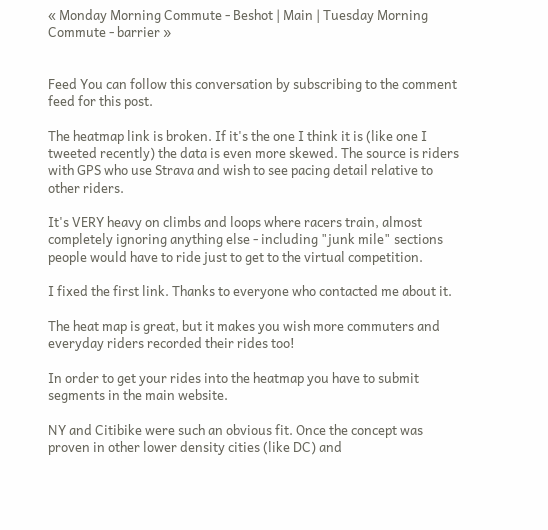« Monday Morning Commute - Beshot | Main | Tuesday Morning Commute - barrier »


Feed You can follow this conversation by subscribing to the comment feed for this post.

The heatmap link is broken. If it's the one I think it is (like one I tweeted recently) the data is even more skewed. The source is riders with GPS who use Strava and wish to see pacing detail relative to other riders.

It's VERY heavy on climbs and loops where racers train, almost completely ignoring anything else - including "junk mile" sections people would have to ride just to get to the virtual competition.

I fixed the first link. Thanks to everyone who contacted me about it.

The heat map is great, but it makes you wish more commuters and everyday riders recorded their rides too!

In order to get your rides into the heatmap you have to submit segments in the main website.

NY and Citibike were such an obvious fit. Once the concept was proven in other lower density cities (like DC) and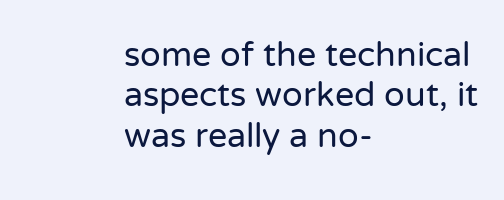some of the technical aspects worked out, it was really a no-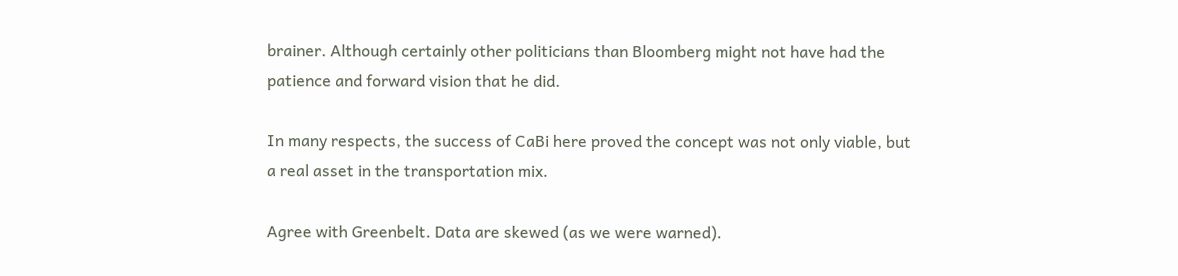brainer. Although certainly other politicians than Bloomberg might not have had the patience and forward vision that he did.

In many respects, the success of CaBi here proved the concept was not only viable, but a real asset in the transportation mix.

Agree with Greenbelt. Data are skewed (as we were warned).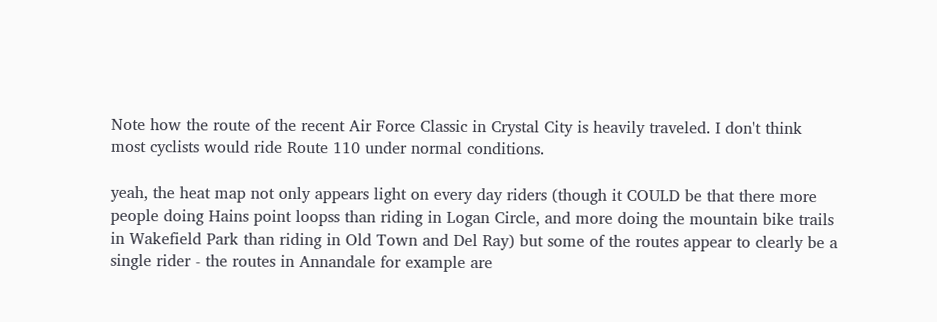Note how the route of the recent Air Force Classic in Crystal City is heavily traveled. I don't think most cyclists would ride Route 110 under normal conditions.

yeah, the heat map not only appears light on every day riders (though it COULD be that there more people doing Hains point loopss than riding in Logan Circle, and more doing the mountain bike trails in Wakefield Park than riding in Old Town and Del Ray) but some of the routes appear to clearly be a single rider - the routes in Annandale for example are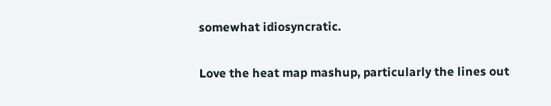somewhat idiosyncratic.

Love the heat map mashup, particularly the lines out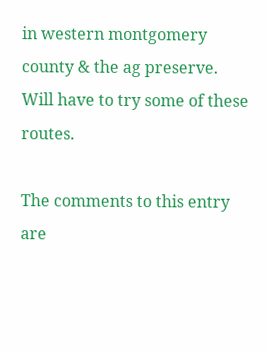in western montgomery county & the ag preserve. Will have to try some of these routes.

The comments to this entry are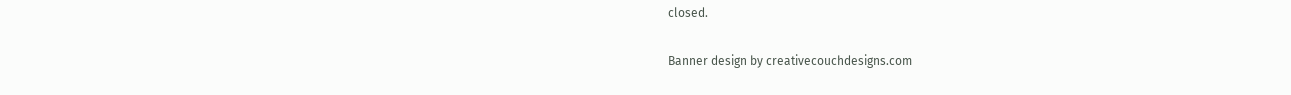closed.

Banner design by creativecouchdesigns.com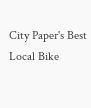City Paper's Best Local Bike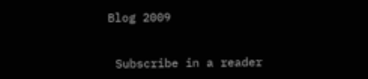Blog 2009


 Subscribe in a reader